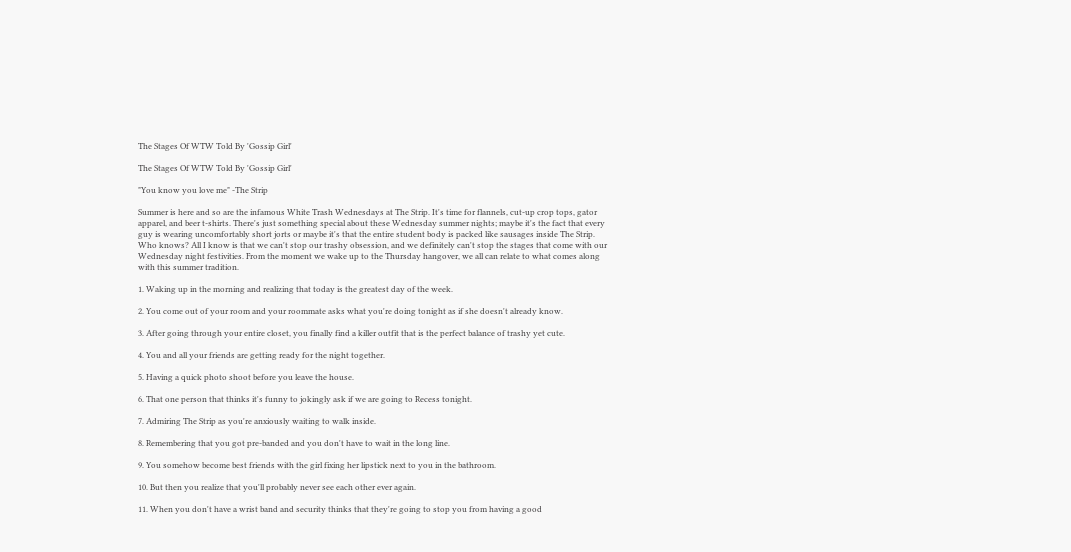The Stages Of WTW Told By 'Gossip Girl'

The Stages Of WTW Told By 'Gossip Girl'

"You know you love me" -The Strip

Summer is here and so are the infamous White Trash Wednesdays at The Strip. It's time for flannels, cut-up crop tops, gator apparel, and beer t-shirts. There's just something special about these Wednesday summer nights; maybe it's the fact that every guy is wearing uncomfortably short jorts or maybe it's that the entire student body is packed like sausages inside The Strip. Who knows? All I know is that we can't stop our trashy obsession, and we definitely can't stop the stages that come with our Wednesday night festivities. From the moment we wake up to the Thursday hangover, we all can relate to what comes along with this summer tradition.

1. Waking up in the morning and realizing that today is the greatest day of the week.

2. You come out of your room and your roommate asks what you're doing tonight as if she doesn't already know.

3. After going through your entire closet, you finally find a killer outfit that is the perfect balance of trashy yet cute.

4. You and all your friends are getting ready for the night together.

5. Having a quick photo shoot before you leave the house.

6. That one person that thinks it's funny to jokingly ask if we are going to Recess tonight.

7. Admiring The Strip as you're anxiously waiting to walk inside.

8. Remembering that you got pre-banded and you don't have to wait in the long line.

9. You somehow become best friends with the girl fixing her lipstick next to you in the bathroom.

10. But then you realize that you'll probably never see each other ever again.

11. When you don't have a wrist band and security thinks that they're going to stop you from having a good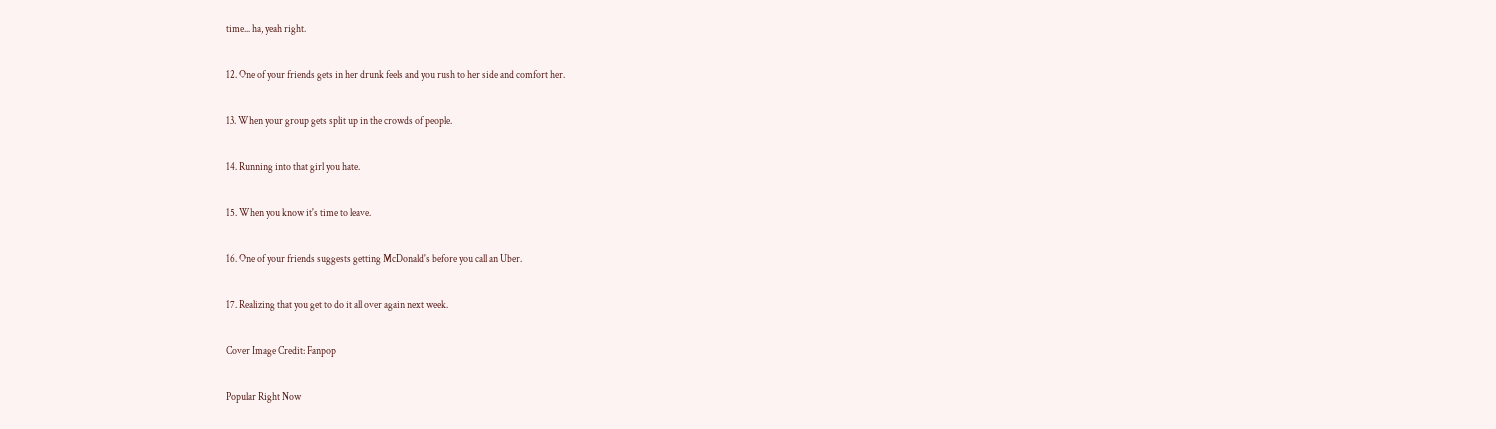time... ha, yeah right.

12. One of your friends gets in her drunk feels and you rush to her side and comfort her.

13. When your group gets split up in the crowds of people.

14. Running into that girl you hate.

15. When you know it's time to leave.

16. One of your friends suggests getting McDonald's before you call an Uber.

17. Realizing that you get to do it all over again next week.

Cover Image Credit: Fanpop

Popular Right Now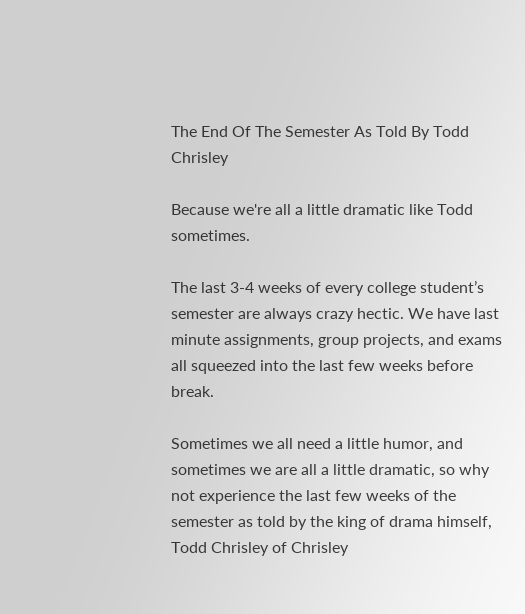The End Of The Semester As Told By Todd Chrisley

Because we're all a little dramatic like Todd sometimes.

The last 3-4 weeks of every college student’s semester are always crazy hectic. We have last minute assignments, group projects, and exams all squeezed into the last few weeks before break.

Sometimes we all need a little humor, and sometimes we are all a little dramatic, so why not experience the last few weeks of the semester as told by the king of drama himself, Todd Chrisley of Chrisley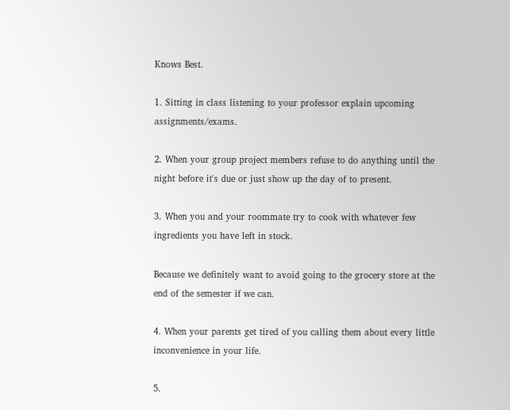Knows Best.

1. Sitting in class listening to your professor explain upcoming assignments/exams.

2. When your group project members refuse to do anything until the night before it's due or just show up the day of to present.

3. When you and your roommate try to cook with whatever few ingredients you have left in stock.

Because we definitely want to avoid going to the grocery store at the end of the semester if we can.

4. When your parents get tired of you calling them about every little inconvenience in your life.

5.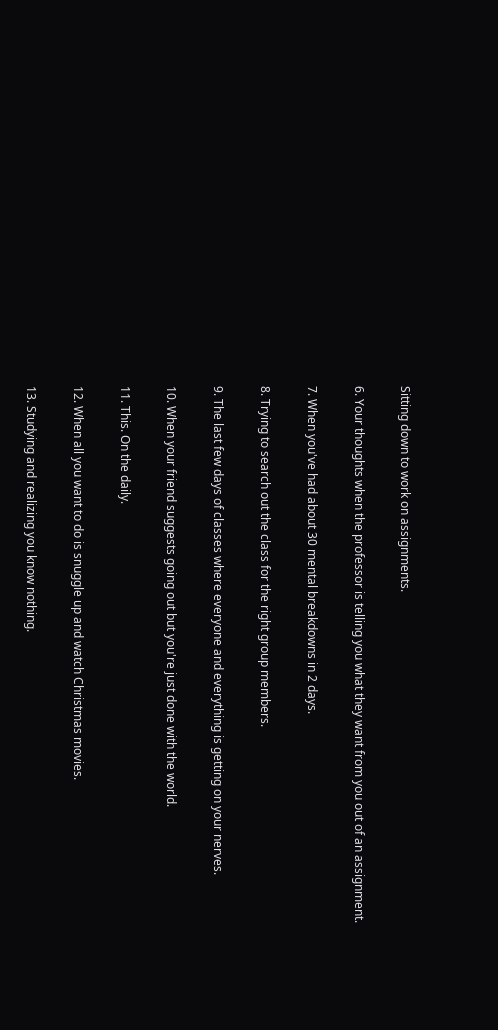Sitting down to work on assignments.

6. Your thoughts when the professor is telling you what they want from you out of an assignment.

7. When you've had about 30 mental breakdowns in 2 days.

8. Trying to search out the class for the right group members.

9. The last few days of classes where everyone and everything is getting on your nerves.

10. When your friend suggests going out but you're just done with the world.

11. This. On the daily.

12. When all you want to do is snuggle up and watch Christmas movies.

13. Studying and realizing you know nothing.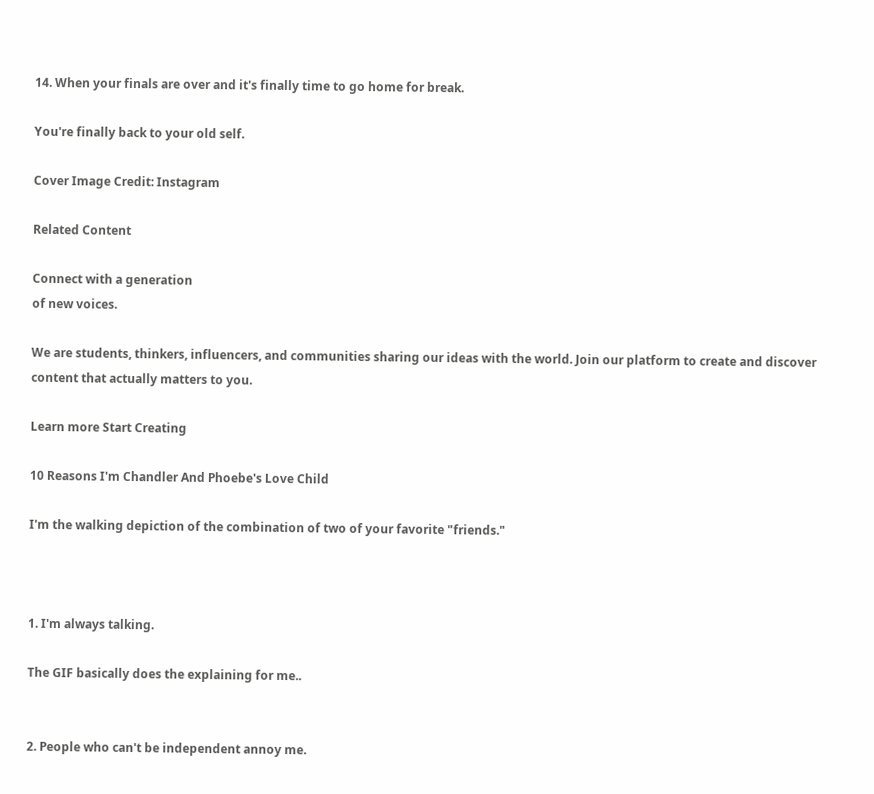14. When your finals are over and it's finally time to go home for break.

You're finally back to your old self.

Cover Image Credit: Instagram

Related Content

Connect with a generation
of new voices.

We are students, thinkers, influencers, and communities sharing our ideas with the world. Join our platform to create and discover content that actually matters to you.

Learn more Start Creating

10 Reasons I'm Chandler And Phoebe's Love Child

I'm the walking depiction of the combination of two of your favorite "friends."



1. I'm always talking.

The GIF basically does the explaining for me..


2. People who can't be independent annoy me.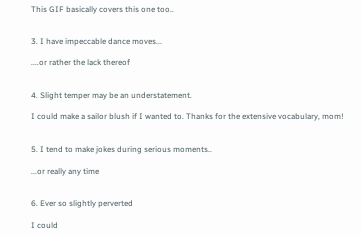This GIF basically covers this one too..


3. I have impeccable dance moves...

....or rather the lack thereof


4. Slight temper may be an understatement.

I could make a sailor blush if I wanted to. Thanks for the extensive vocabulary, mom!


5. I tend to make jokes during serious moments..

...or really any time


6. Ever so slightly perverted

I could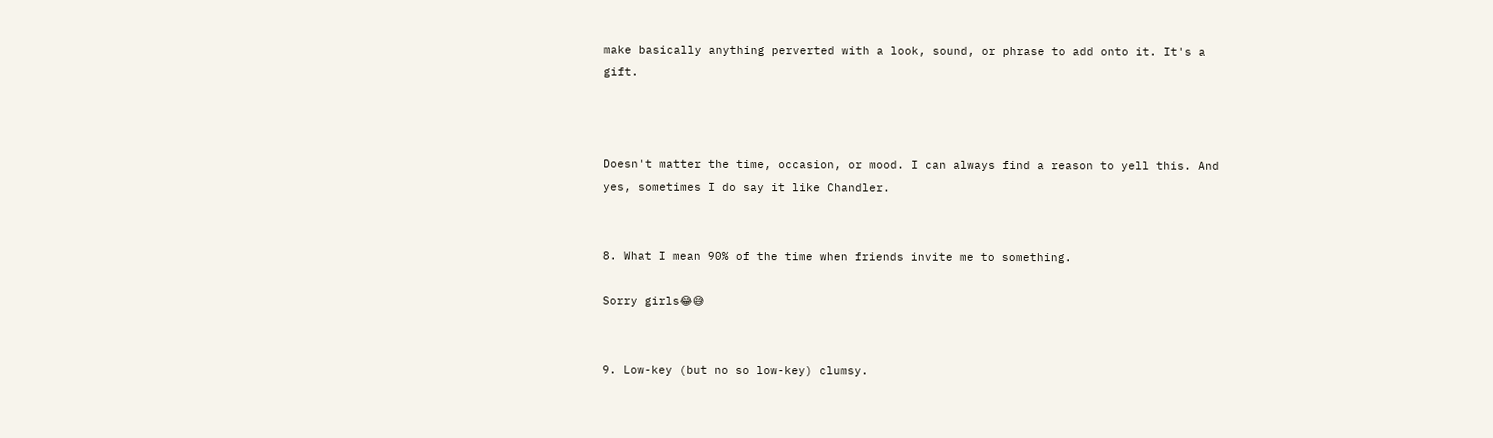make basically anything perverted with a look, sound, or phrase to add onto it. It's a gift.



Doesn't matter the time, occasion, or mood. I can always find a reason to yell this. And yes, sometimes I do say it like Chandler.


8. What I mean 90% of the time when friends invite me to something.

Sorry girls😂😅


9. Low-key (but no so low-key) clumsy.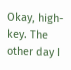Okay, high-key. The other day I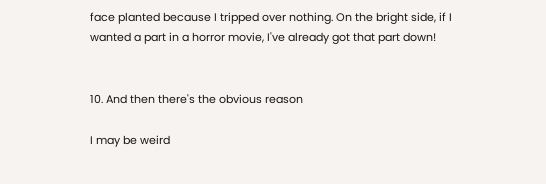face planted because I tripped over nothing. On the bright side, if I wanted a part in a horror movie, I've already got that part down!


10. And then there's the obvious reason

I may be weird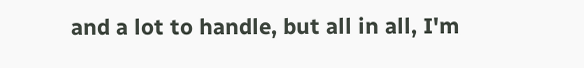and a lot to handle, but all in all, I'm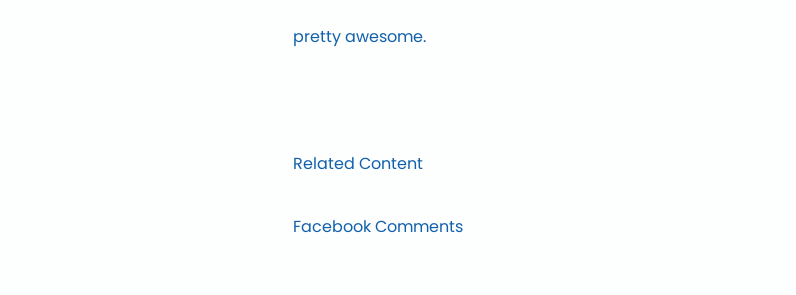pretty awesome.



Related Content

Facebook Comments